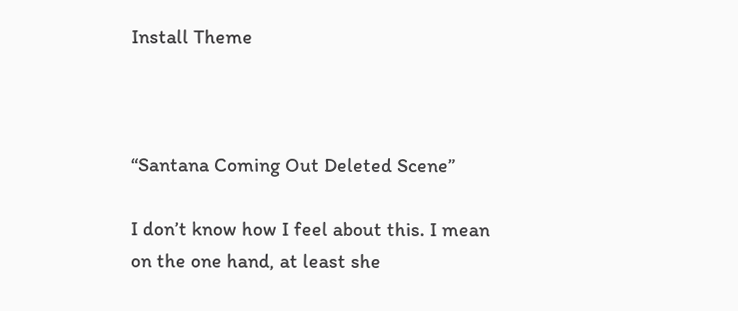Install Theme



“Santana Coming Out Deleted Scene”

I don’t know how I feel about this. I mean on the one hand, at least she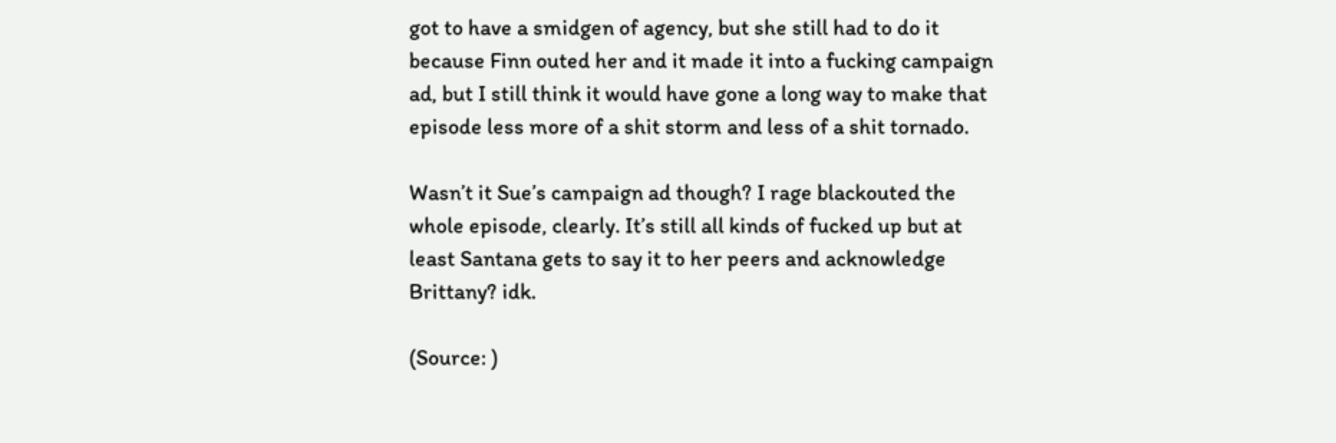got to have a smidgen of agency, but she still had to do it because Finn outed her and it made it into a fucking campaign ad, but I still think it would have gone a long way to make that episode less more of a shit storm and less of a shit tornado.

Wasn’t it Sue’s campaign ad though? I rage blackouted the whole episode, clearly. It’s still all kinds of fucked up but at least Santana gets to say it to her peers and acknowledge Brittany? idk.

(Source: )